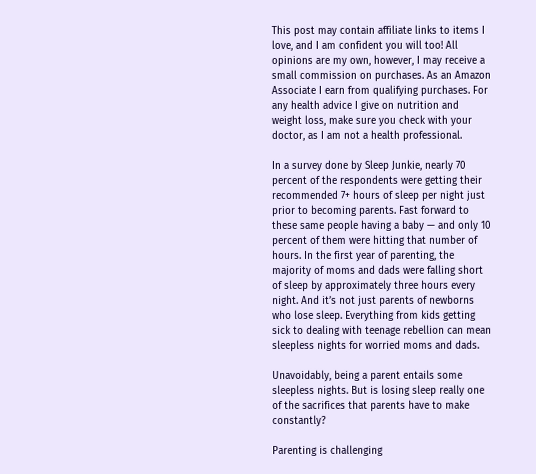This post may contain affiliate links to items I love, and I am confident you will too! All opinions are my own, however, I may receive a small commission on purchases. As an Amazon Associate I earn from qualifying purchases. For any health advice I give on nutrition and weight loss, make sure you check with your doctor, as I am not a health professional.

In a survey done by Sleep Junkie, nearly 70 percent of the respondents were getting their recommended 7+ hours of sleep per night just prior to becoming parents. Fast forward to these same people having a baby — and only 10 percent of them were hitting that number of hours. In the first year of parenting, the majority of moms and dads were falling short of sleep by approximately three hours every night. And it’s not just parents of newborns who lose sleep. Everything from kids getting sick to dealing with teenage rebellion can mean sleepless nights for worried moms and dads.

Unavoidably, being a parent entails some sleepless nights. But is losing sleep really one of the sacrifices that parents have to make constantly?

Parenting is challenging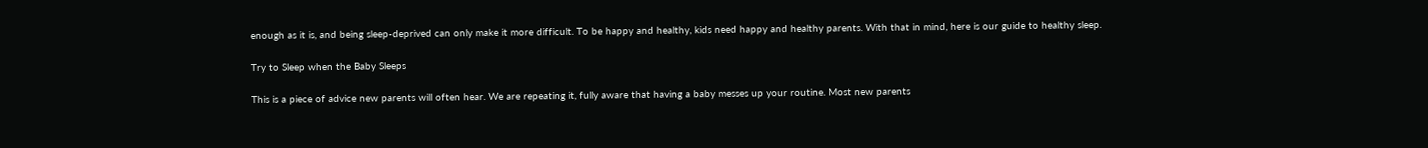enough as it is, and being sleep-deprived can only make it more difficult. To be happy and healthy, kids need happy and healthy parents. With that in mind, here is our guide to healthy sleep.

Try to Sleep when the Baby Sleeps

This is a piece of advice new parents will often hear. We are repeating it, fully aware that having a baby messes up your routine. Most new parents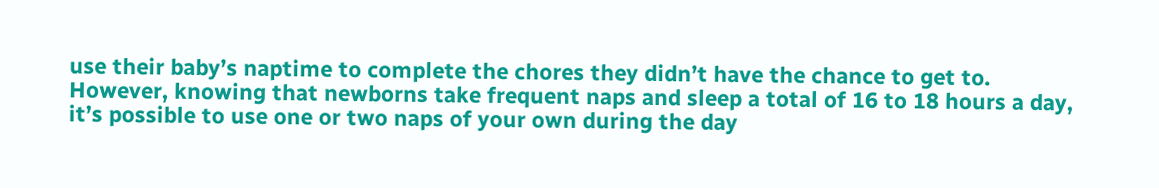use their baby’s naptime to complete the chores they didn’t have the chance to get to. However, knowing that newborns take frequent naps and sleep a total of 16 to 18 hours a day, it’s possible to use one or two naps of your own during the day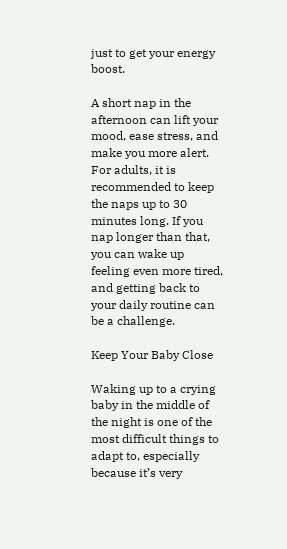just to get your energy boost.

A short nap in the afternoon can lift your mood, ease stress, and make you more alert. For adults, it is recommended to keep the naps up to 30 minutes long. If you nap longer than that, you can wake up feeling even more tired, and getting back to your daily routine can be a challenge.

Keep Your Baby Close

Waking up to a crying baby in the middle of the night is one of the most difficult things to adapt to, especially because it’s very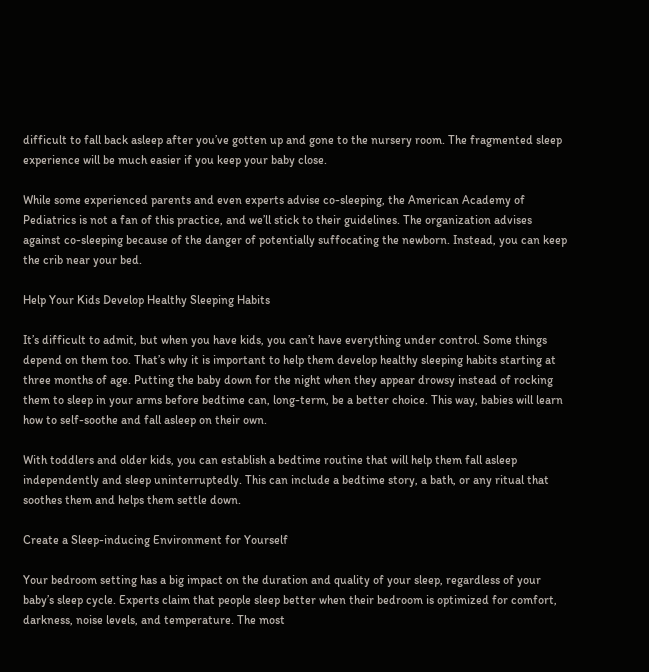difficult to fall back asleep after you’ve gotten up and gone to the nursery room. The fragmented sleep experience will be much easier if you keep your baby close.

While some experienced parents and even experts advise co-sleeping, the American Academy of Pediatrics is not a fan of this practice, and we’ll stick to their guidelines. The organization advises against co-sleeping because of the danger of potentially suffocating the newborn. Instead, you can keep the crib near your bed.

Help Your Kids Develop Healthy Sleeping Habits

It’s difficult to admit, but when you have kids, you can’t have everything under control. Some things depend on them too. That’s why it is important to help them develop healthy sleeping habits starting at three months of age. Putting the baby down for the night when they appear drowsy instead of rocking them to sleep in your arms before bedtime can, long-term, be a better choice. This way, babies will learn how to self-soothe and fall asleep on their own.

With toddlers and older kids, you can establish a bedtime routine that will help them fall asleep independently and sleep uninterruptedly. This can include a bedtime story, a bath, or any ritual that soothes them and helps them settle down.

Create a Sleep-inducing Environment for Yourself

Your bedroom setting has a big impact on the duration and quality of your sleep, regardless of your baby’s sleep cycle. Experts claim that people sleep better when their bedroom is optimized for comfort, darkness, noise levels, and temperature. The most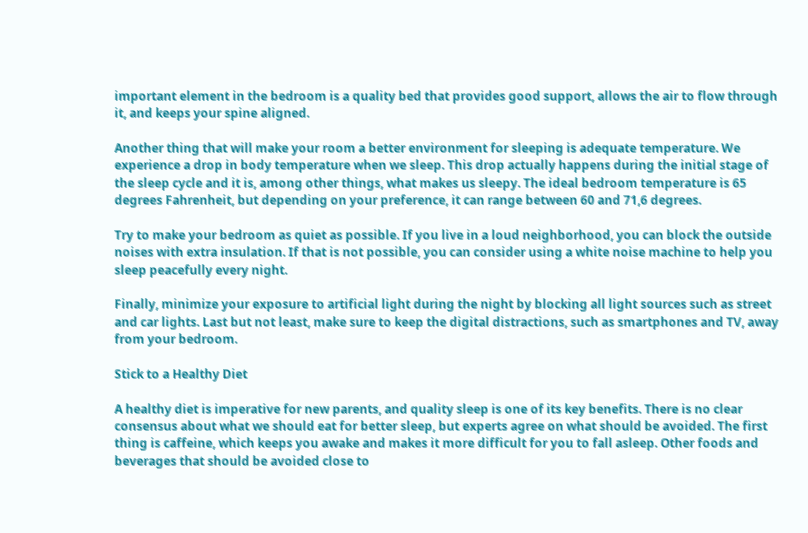important element in the bedroom is a quality bed that provides good support, allows the air to flow through it, and keeps your spine aligned.

Another thing that will make your room a better environment for sleeping is adequate temperature. We experience a drop in body temperature when we sleep. This drop actually happens during the initial stage of the sleep cycle and it is, among other things, what makes us sleepy. The ideal bedroom temperature is 65 degrees Fahrenheit, but depending on your preference, it can range between 60 and 71,6 degrees.

Try to make your bedroom as quiet as possible. If you live in a loud neighborhood, you can block the outside noises with extra insulation. If that is not possible, you can consider using a white noise machine to help you sleep peacefully every night.

Finally, minimize your exposure to artificial light during the night by blocking all light sources such as street and car lights. Last but not least, make sure to keep the digital distractions, such as smartphones and TV, away from your bedroom.

Stick to a Healthy Diet

A healthy diet is imperative for new parents, and quality sleep is one of its key benefits. There is no clear consensus about what we should eat for better sleep, but experts agree on what should be avoided. The first thing is caffeine, which keeps you awake and makes it more difficult for you to fall asleep. Other foods and beverages that should be avoided close to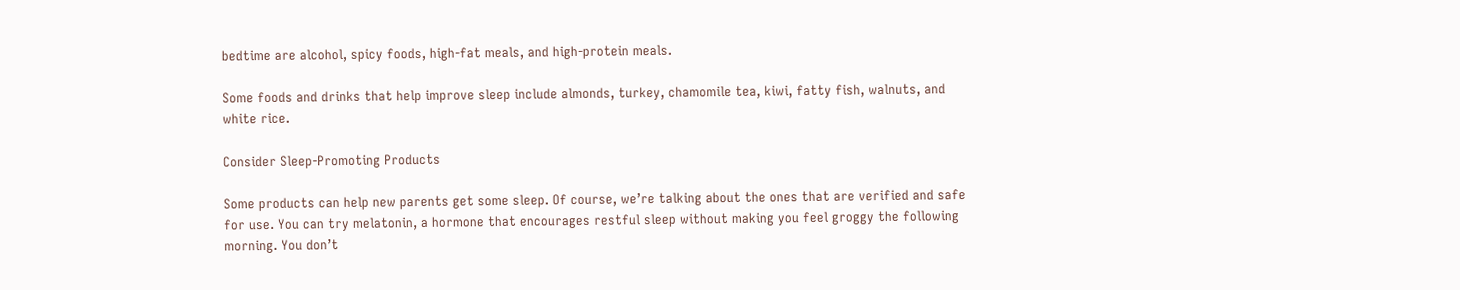bedtime are alcohol, spicy foods, high-fat meals, and high-protein meals.

Some foods and drinks that help improve sleep include almonds, turkey, chamomile tea, kiwi, fatty fish, walnuts, and white rice.

Consider Sleep-Promoting Products

Some products can help new parents get some sleep. Of course, we’re talking about the ones that are verified and safe for use. You can try melatonin, a hormone that encourages restful sleep without making you feel groggy the following morning. You don’t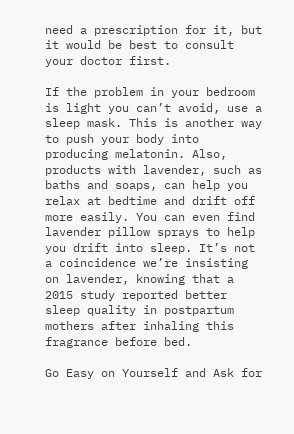need a prescription for it, but it would be best to consult your doctor first.

If the problem in your bedroom is light you can’t avoid, use a sleep mask. This is another way to push your body into producing melatonin. Also, products with lavender, such as baths and soaps, can help you relax at bedtime and drift off more easily. You can even find lavender pillow sprays to help you drift into sleep. It’s not a coincidence we’re insisting on lavender, knowing that a 2015 study reported better sleep quality in postpartum mothers after inhaling this fragrance before bed.

Go Easy on Yourself and Ask for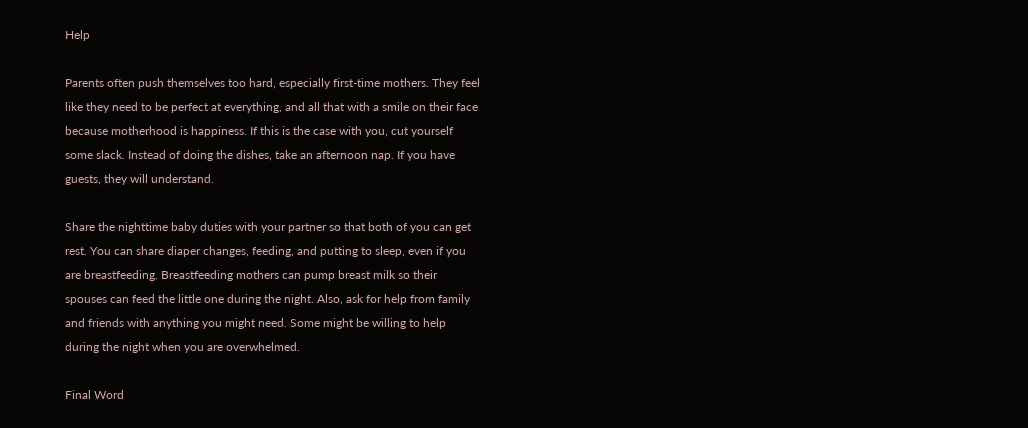Help

Parents often push themselves too hard, especially first-time mothers. They feel like they need to be perfect at everything, and all that with a smile on their face because motherhood is happiness. If this is the case with you, cut yourself some slack. Instead of doing the dishes, take an afternoon nap. If you have guests, they will understand.

Share the nighttime baby duties with your partner so that both of you can get rest. You can share diaper changes, feeding, and putting to sleep, even if you are breastfeeding. Breastfeeding mothers can pump breast milk so their spouses can feed the little one during the night. Also, ask for help from family and friends with anything you might need. Some might be willing to help during the night when you are overwhelmed.

Final Word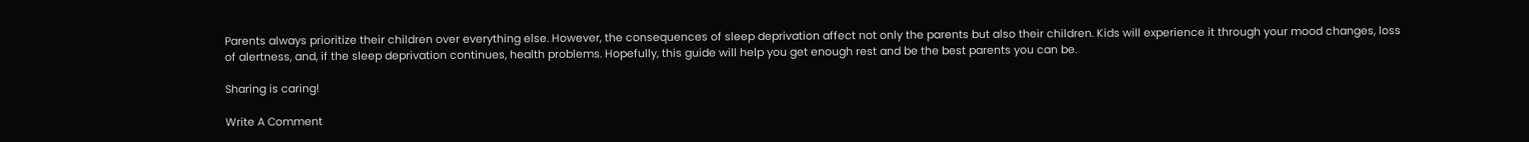Parents always prioritize their children over everything else. However, the consequences of sleep deprivation affect not only the parents but also their children. Kids will experience it through your mood changes, loss of alertness, and, if the sleep deprivation continues, health problems. Hopefully, this guide will help you get enough rest and be the best parents you can be.

Sharing is caring!

Write A Comment